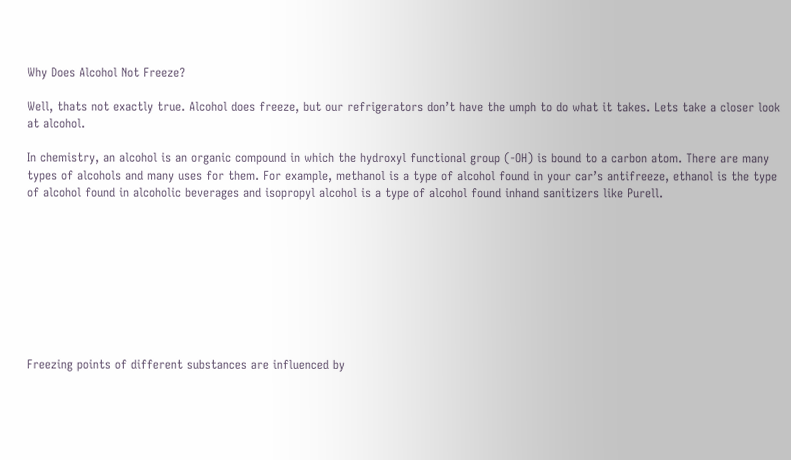Why Does Alcohol Not Freeze?

Well, thats not exactly true. Alcohol does freeze, but our refrigerators don’t have the umph to do what it takes. Lets take a closer look at alcohol.

In chemistry, an alcohol is an organic compound in which the hydroxyl functional group (-OH) is bound to a carbon atom. There are many types of alcohols and many uses for them. For example, methanol is a type of alcohol found in your car’s antifreeze, ethanol is the type of alcohol found in alcoholic beverages and isopropyl alcohol is a type of alcohol found inhand sanitizers like Purell.









Freezing points of different substances are influenced by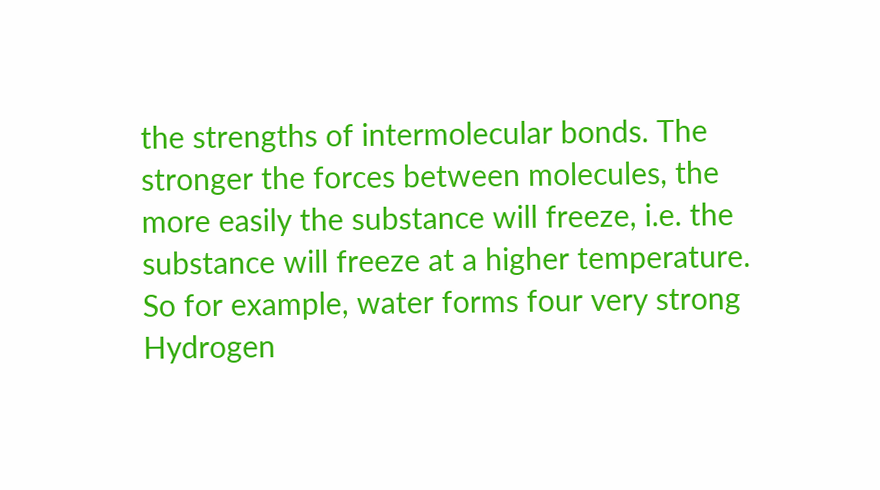the strengths of intermolecular bonds. The stronger the forces between molecules, the more easily the substance will freeze, i.e. the substance will freeze at a higher temperature. So for example, water forms four very strong Hydrogen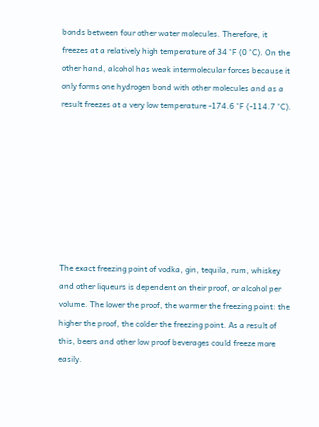bonds between four other water molecules. Therefore, it freezes at a relatively high temperature of 34 °F (0 °C). On the other hand, alcohol has weak intermolecular forces because it only forms one hydrogen bond with other molecules and as a result freezes at a very low temperature -174.6 °F (-114.7 °C).








The exact freezing point of vodka, gin, tequila, rum, whiskey and other liqueurs is dependent on their proof, or alcohol per volume. The lower the proof, the warmer the freezing point: the higher the proof, the colder the freezing point. As a result of this, beers and other low proof beverages could freeze more easily.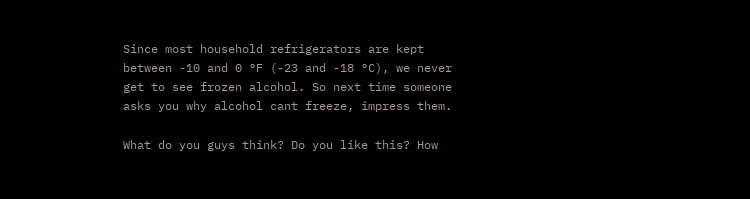Since most household refrigerators are kept between -10 and 0 °F (-23 and -18 °C), we never get to see frozen alcohol. So next time someone asks you why alcohol cant freeze, impress them.

What do you guys think? Do you like this? How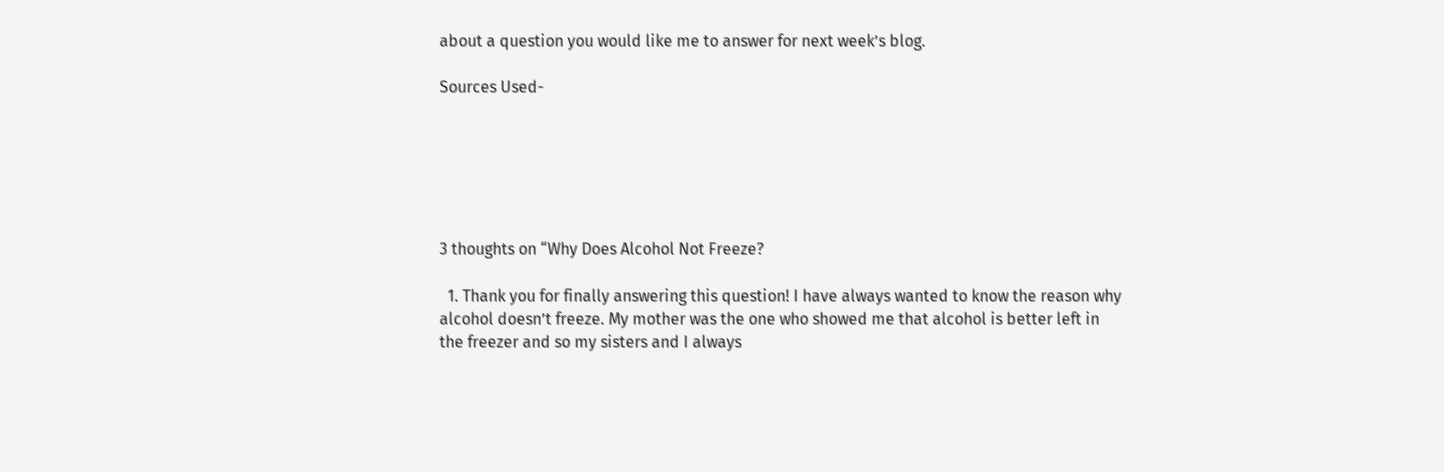about a question you would like me to answer for next week’s blog.

Sources Used-






3 thoughts on “Why Does Alcohol Not Freeze?

  1. Thank you for finally answering this question! I have always wanted to know the reason why alcohol doesn’t freeze. My mother was the one who showed me that alcohol is better left in the freezer and so my sisters and I always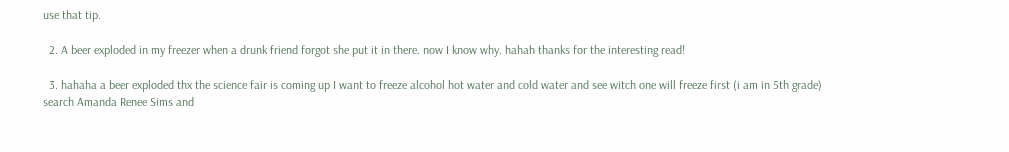use that tip.

  2. A beer exploded in my freezer when a drunk friend forgot she put it in there. now I know why. hahah thanks for the interesting read!

  3. hahaha a beer exploded thx the science fair is coming up I want to freeze alcohol hot water and cold water and see witch one will freeze first (i am in 5th grade) search Amanda Renee Sims and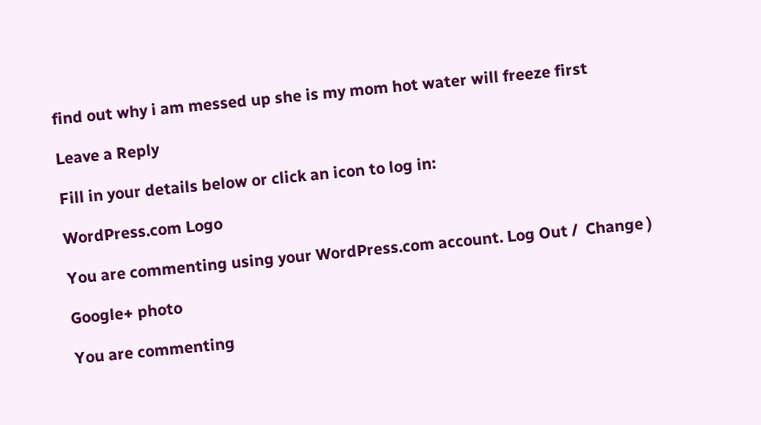find out why i am messed up she is my mom hot water will freeze first

Leave a Reply

Fill in your details below or click an icon to log in:

WordPress.com Logo

You are commenting using your WordPress.com account. Log Out /  Change )

Google+ photo

You are commenting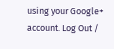using your Google+ account. Log Out /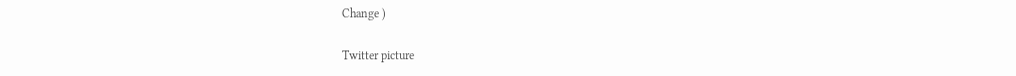Change )

Twitter picture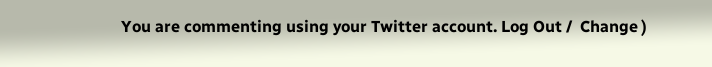You are commenting using your Twitter account. Log Out /  Change )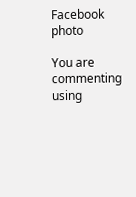Facebook photo

You are commenting using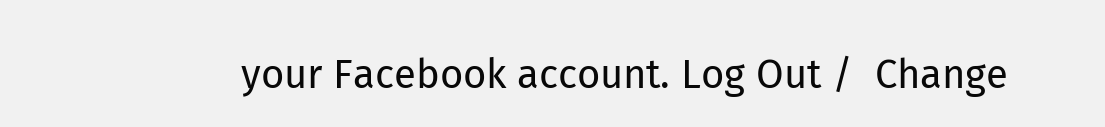your Facebook account. Log Out /  Change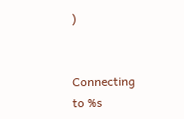)


Connecting to %s